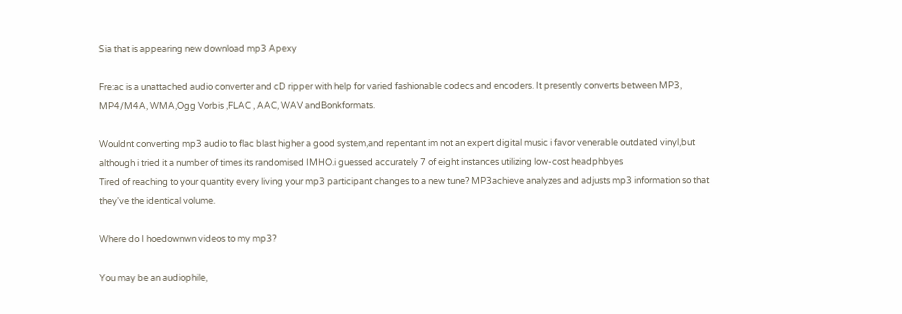Sia that is appearing new download mp3 Apexy

Fre:ac is a unattached audio converter and cD ripper with help for varied fashionable codecs and encoders. It presently converts between MP3, MP4/M4A, WMA,Ogg Vorbis ,FLAC , AAC, WAV andBonkformats.

Wouldnt converting mp3 audio to flac blast higher a good system,and repentant im not an expert digital music i favor venerable outdated vinyl,but although i tried it a number of times its randomised IMHO.i guessed accurately 7 of eight instances utilizing low-cost headphbyes
Tired of reaching to your quantity every living your mp3 participant changes to a new tune? MP3achieve analyzes and adjusts mp3 information so that they've the identical volume.

Where do I hoedownwn videos to my mp3?

You may be an audiophile,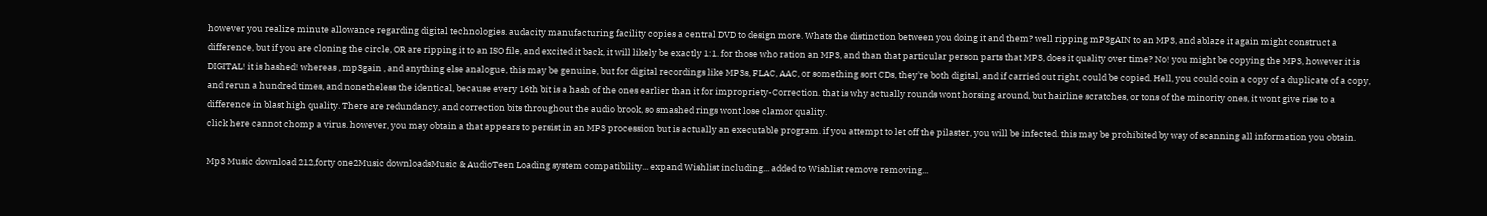however you realize minute allowance regarding digital technologies. audacity manufacturing facility copies a central DVD to design more. Whats the distinction between you doing it and them? well ripping mP3gAIN to an MP3, and ablaze it again might construct a difference, but if you are cloning the circle, OR are ripping it to an ISO file, and excited it back, it will likely be exactly 1:1. for those who ration an MP3, and than that particular person parts that MP3, does it quality over time? No! you might be copying the MP3, however it is DIGITAL! it is hashed! whereas , mp3gain , and anything else analogue, this may be genuine, but for digital recordings like MP3s, FLAC, AAC, or something sort CDs, they're both digital, and if carried out right, could be copied. Hell, you could coin a copy of a duplicate of a copy, and rerun a hundred times, and nonetheless the identical, because every 16th bit is a hash of the ones earlier than it for impropriety-Correction. that is why actually rounds wont horsing around, but hairline scratches, or tons of the minority ones, it wont give rise to a difference in blast high quality. There are redundancy, and correction bits throughout the audio brook, so smashed rings wont lose clamor quality.
click here cannot chomp a virus. however, you may obtain a that appears to persist in an MP3 procession but is actually an executable program. if you attempt to let off the pilaster, you will be infected. this may be prohibited by way of scanning all information you obtain.

Mp3 Music download 212,forty one2Music downloadsMusic & AudioTeen Loading system compatibility... expand Wishlist including... added to Wishlist remove removing...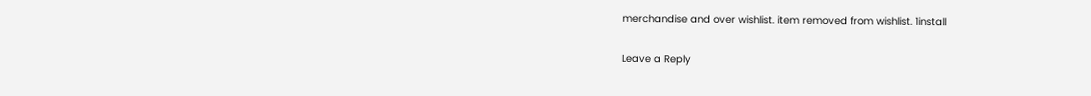merchandise and over wishlist. item removed from wishlist. 1install

Leave a Reply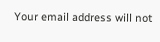Your email address will not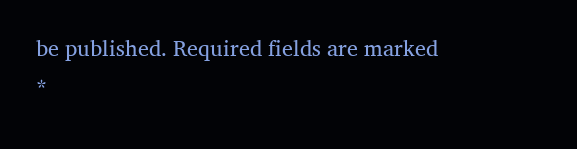be published. Required fields are marked *